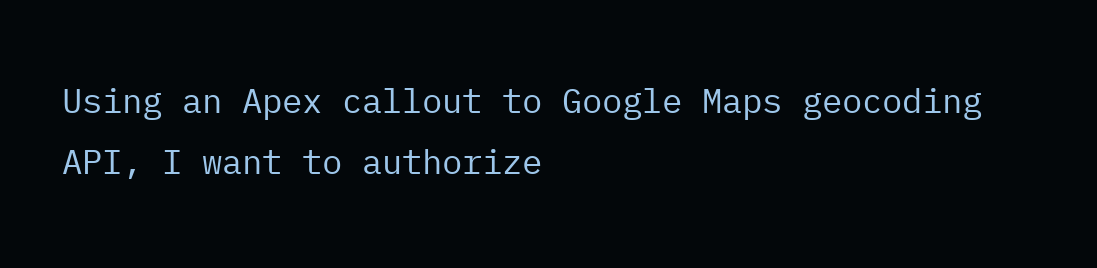Using an Apex callout to Google Maps geocoding API, I want to authorize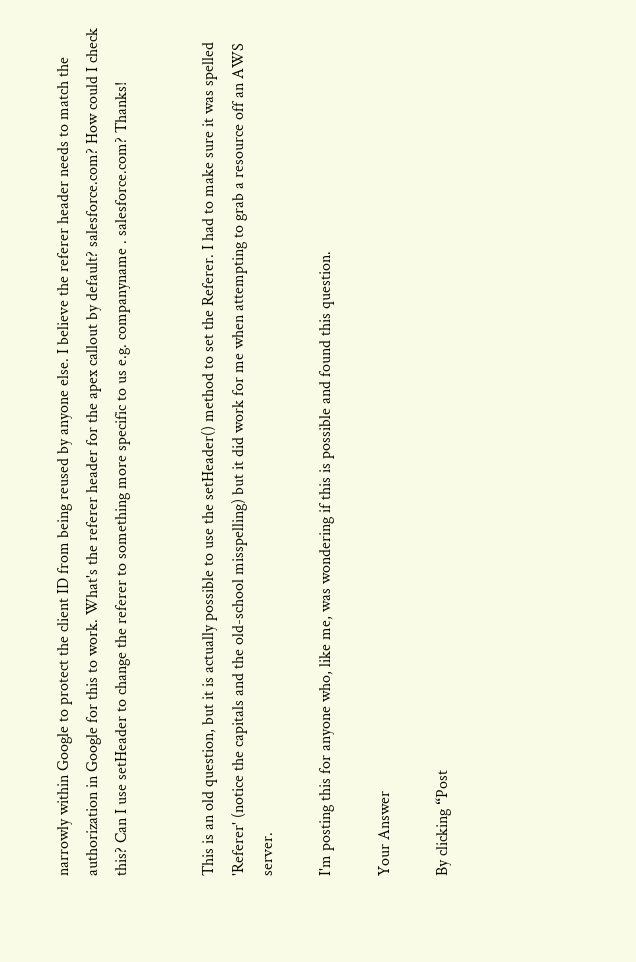narrowly within Google to protect the client ID from being reused by anyone else. I believe the referer header needs to match the authorization in Google for this to work. What's the referer header for the apex callout by default? salesforce.com? How could I check this? Can I use setHeader to change the referer to something more specific to us e.g. companyname . salesforce.com? Thanks!


This is an old question, but it is actually possible to use the setHeader() method to set the Referer. I had to make sure it was spelled 'Referer' (notice the capitals and the old-school misspelling) but it did work for me when attempting to grab a resource off an AWS server.

I'm posting this for anyone who, like me, was wondering if this is possible and found this question.

Your Answer

By clicking “Post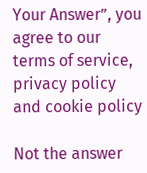Your Answer”, you agree to our terms of service, privacy policy and cookie policy

Not the answer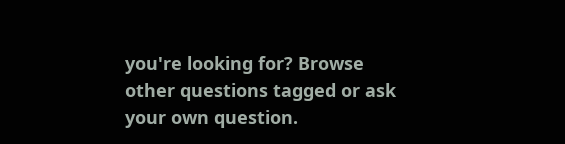you're looking for? Browse other questions tagged or ask your own question.